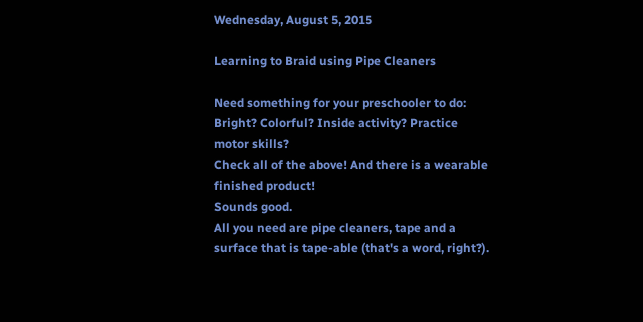Wednesday, August 5, 2015

Learning to Braid using Pipe Cleaners

Need something for your preschooler to do:
Bright? Colorful? Inside activity? Practice motor skills?
Check all of the above! And there is a wearable finished product!
Sounds good.
All you need are pipe cleaners, tape and a surface that is tape-able (that's a word, right?).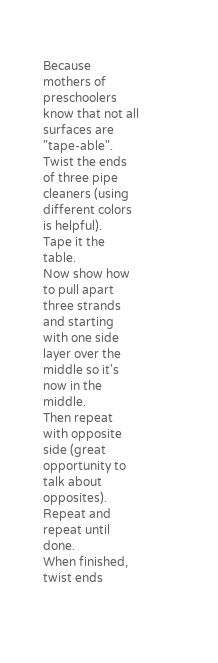Because mothers of preschoolers know that not all surfaces are "tape-able".
Twist the ends of three pipe cleaners (using different colors is helpful).
Tape it the table.
Now show how to pull apart three strands and starting with one side layer over the middle so it's now in the middle.
Then repeat with opposite side (great opportunity to talk about opposites).
Repeat and repeat until done.
When finished, twist ends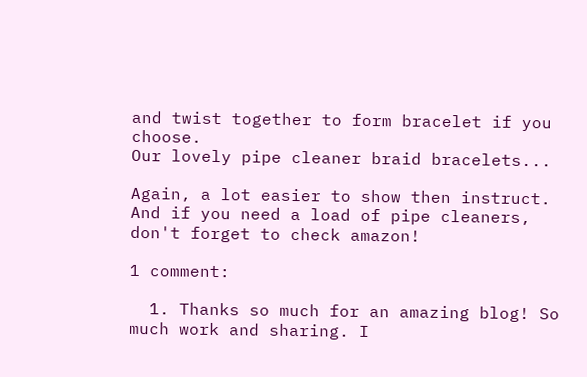and twist together to form bracelet if you choose.
Our lovely pipe cleaner braid bracelets...

Again, a lot easier to show then instruct.
And if you need a load of pipe cleaners, don't forget to check amazon!

1 comment:

  1. Thanks so much for an amazing blog! So much work and sharing. I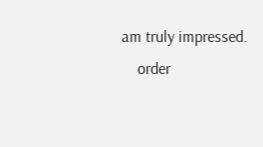am truly impressed.
    order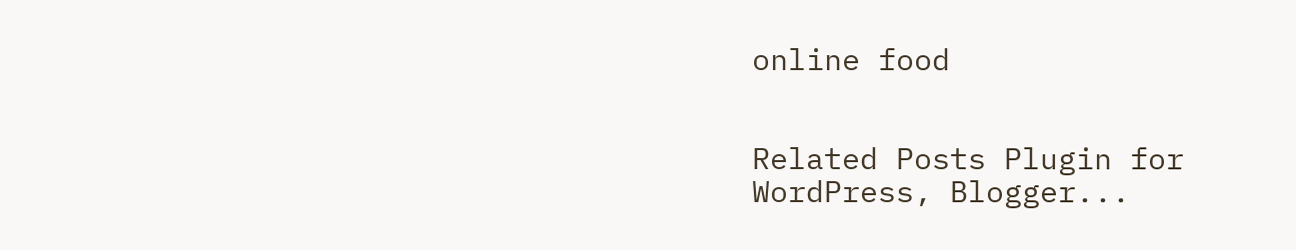online food


Related Posts Plugin for WordPress, Blogger...